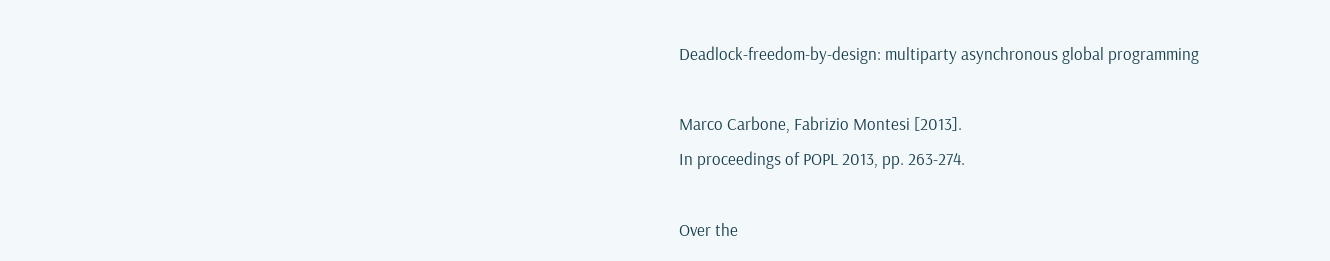Deadlock-freedom-by-design: multiparty asynchronous global programming

Marco Carbone, Fabrizio Montesi [2013].
In proceedings of POPL 2013, pp. 263-274.

Over the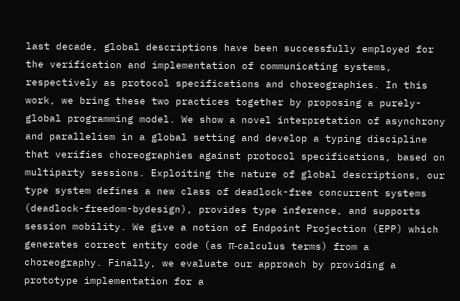last decade, global descriptions have been successfully employed for the verification and implementation of communicating systems, respectively as protocol specifications and choreographies. In this work, we bring these two practices together by proposing a purely-global programming model. We show a novel interpretation of asynchrony and parallelism in a global setting and develop a typing discipline that verifies choreographies against protocol specifications, based on multiparty sessions. Exploiting the nature of global descriptions, our type system defines a new class of deadlock-free concurrent systems (deadlock-freedom-bydesign), provides type inference, and supports session mobility. We give a notion of Endpoint Projection (EPP) which generates correct entity code (as π-calculus terms) from a choreography. Finally, we evaluate our approach by providing a prototype implementation for a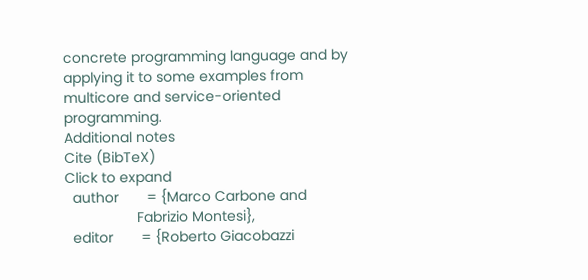concrete programming language and by applying it to some examples from multicore and service-oriented programming.
Additional notes
Cite (BibTeX)
Click to expand
  author       = {Marco Carbone and
                  Fabrizio Montesi},
  editor       = {Roberto Giacobazzi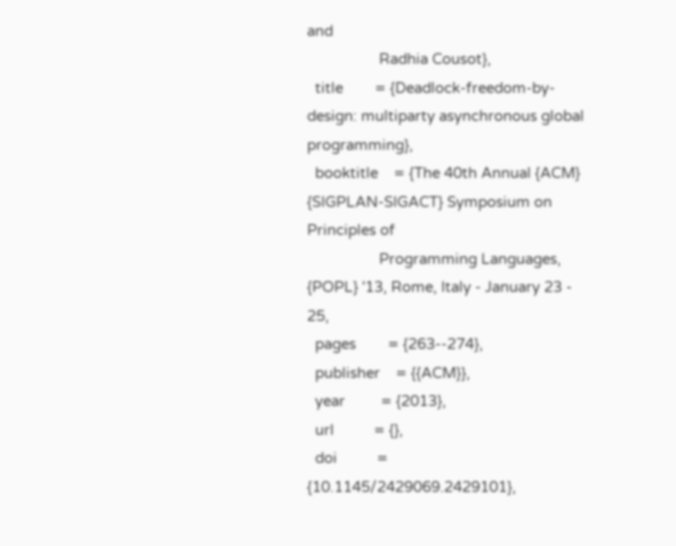and
                  Radhia Cousot},
  title        = {Deadlock-freedom-by-design: multiparty asynchronous global programming},
  booktitle    = {The 40th Annual {ACM} {SIGPLAN-SIGACT} Symposium on Principles of
                  Programming Languages, {POPL} '13, Rome, Italy - January 23 - 25,
  pages        = {263--274},
  publisher    = {{ACM}},
  year         = {2013},
  url          = {},
  doi          = {10.1145/2429069.2429101},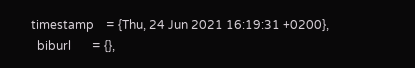timestamp    = {Thu, 24 Jun 2021 16:19:31 +0200},
  biburl       = {},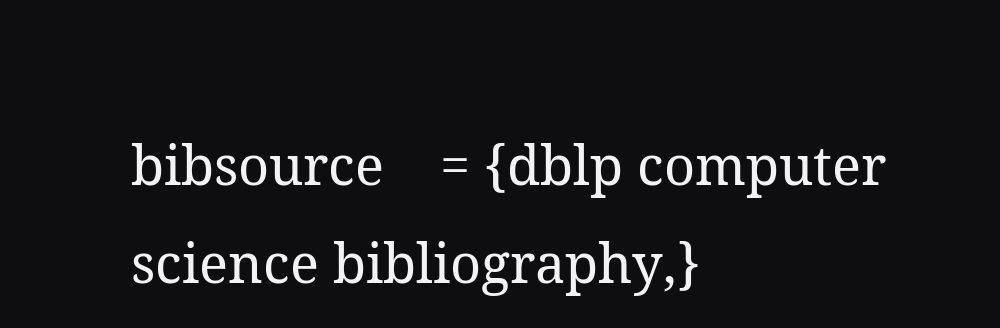bibsource    = {dblp computer science bibliography,}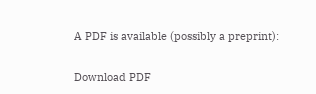A PDF is available (possibly a preprint):

Download PDF